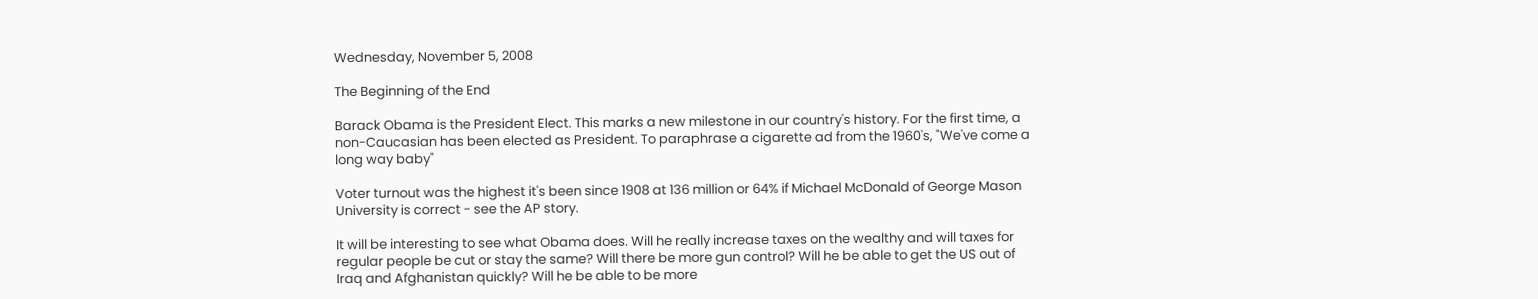Wednesday, November 5, 2008

The Beginning of the End

Barack Obama is the President Elect. This marks a new milestone in our country's history. For the first time, a non-Caucasian has been elected as President. To paraphrase a cigarette ad from the 1960's, "We've come a long way baby"

Voter turnout was the highest it's been since 1908 at 136 million or 64% if Michael McDonald of George Mason University is correct - see the AP story.

It will be interesting to see what Obama does. Will he really increase taxes on the wealthy and will taxes for regular people be cut or stay the same? Will there be more gun control? Will he be able to get the US out of Iraq and Afghanistan quickly? Will he be able to be more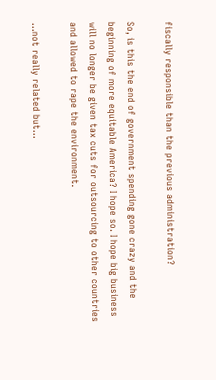fiscally responsible than the previous administration?

So, is this the end of government spending gone crazy and the beginning of more equitable America? I hope so. I hope big business will no longer be given tax cuts for outsourcing to other countries and allowed to rape the environment.

...not really related but...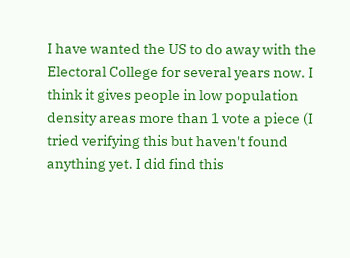I have wanted the US to do away with the Electoral College for several years now. I think it gives people in low population density areas more than 1 vote a piece (I tried verifying this but haven't found anything yet. I did find this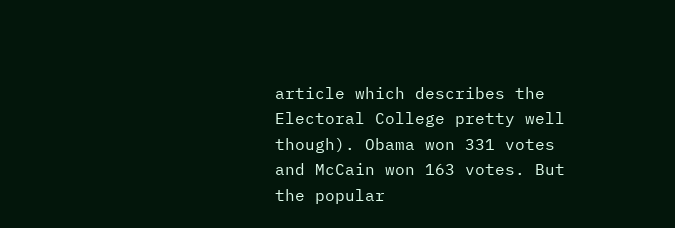article which describes the Electoral College pretty well though). Obama won 331 votes and McCain won 163 votes. But the popular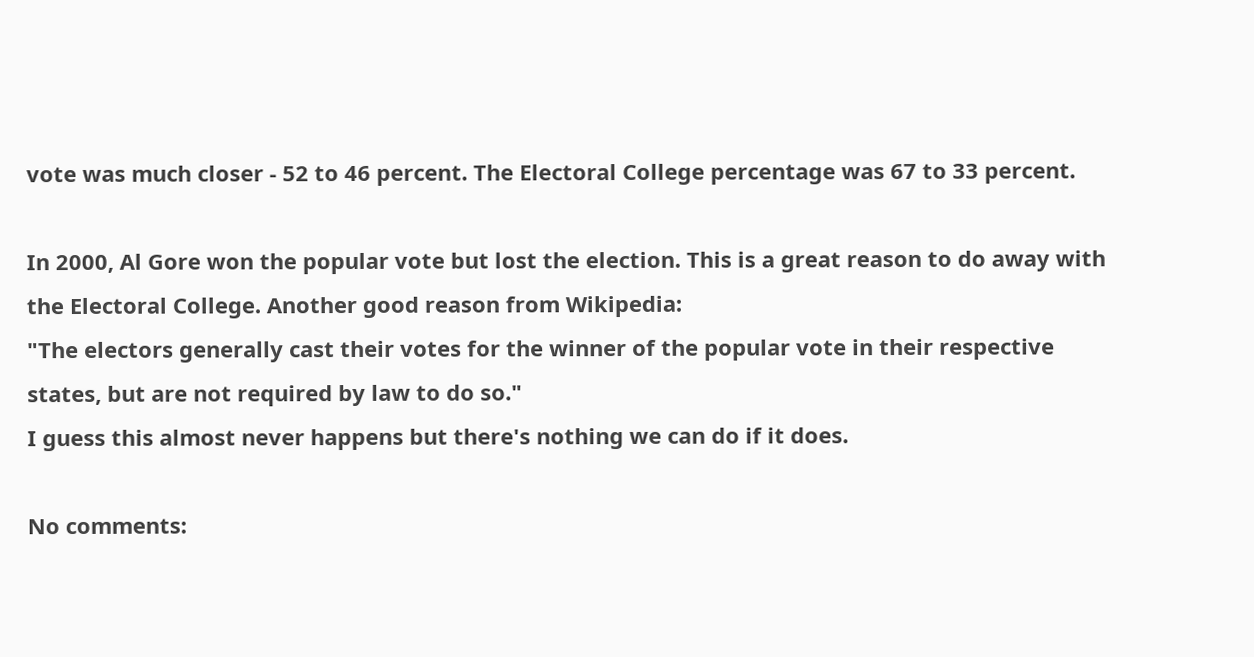vote was much closer - 52 to 46 percent. The Electoral College percentage was 67 to 33 percent.

In 2000, Al Gore won the popular vote but lost the election. This is a great reason to do away with the Electoral College. Another good reason from Wikipedia:
"The electors generally cast their votes for the winner of the popular vote in their respective states, but are not required by law to do so."
I guess this almost never happens but there's nothing we can do if it does.

No comments: